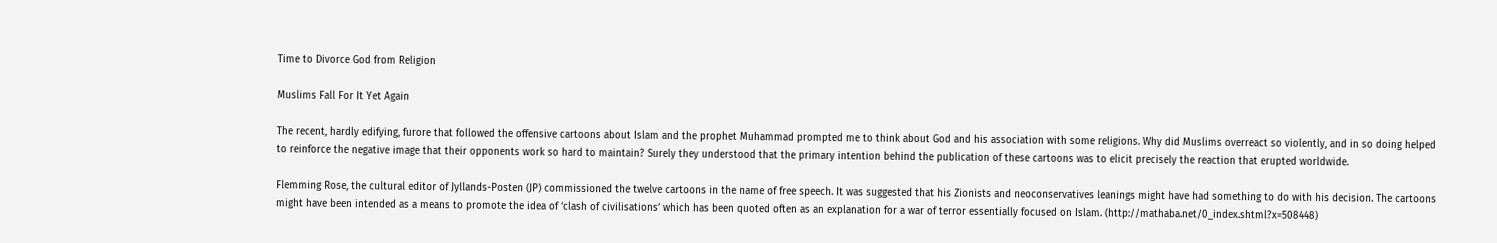Time to Divorce God from Religion

Muslims Fall For It Yet Again

The recent, hardly edifying, furore that followed the offensive cartoons about Islam and the prophet Muhammad prompted me to think about God and his association with some religions. Why did Muslims overreact so violently, and in so doing helped to reinforce the negative image that their opponents work so hard to maintain? Surely they understood that the primary intention behind the publication of these cartoons was to elicit precisely the reaction that erupted worldwide.

Flemming Rose, the cultural editor of Jyllands-Posten (JP) commissioned the twelve cartoons in the name of free speech. It was suggested that his Zionists and neoconservatives leanings might have had something to do with his decision. The cartoons might have been intended as a means to promote the idea of ‘clash of civilisations’ which has been quoted often as an explanation for a war of terror essentially focused on Islam. (http://mathaba.net/0_index.shtml?x=508448)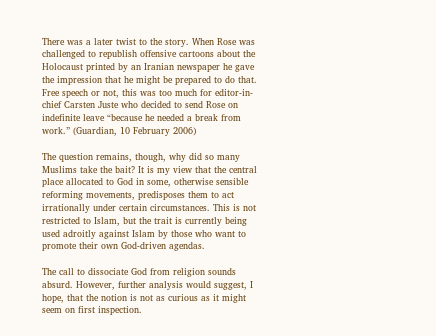There was a later twist to the story. When Rose was challenged to republish offensive cartoons about the Holocaust printed by an Iranian newspaper he gave the impression that he might be prepared to do that. Free speech or not, this was too much for editor-in-chief Carsten Juste who decided to send Rose on indefinite leave “because he needed a break from work.” (Guardian, 10 February 2006)

The question remains, though, why did so many Muslims take the bait? It is my view that the central place allocated to God in some, otherwise sensible reforming movements, predisposes them to act irrationally under certain circumstances. This is not restricted to Islam, but the trait is currently being used adroitly against Islam by those who want to promote their own God-driven agendas.

The call to dissociate God from religion sounds absurd. However, further analysis would suggest, I hope, that the notion is not as curious as it might seem on first inspection.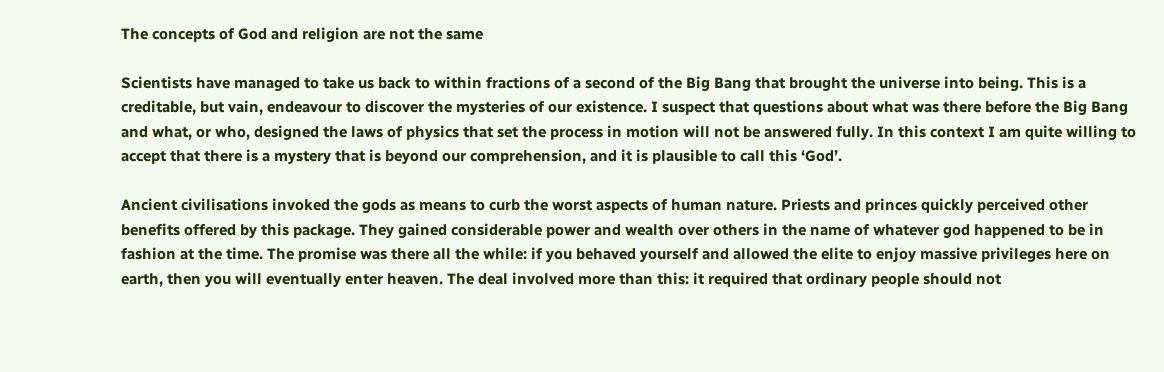The concepts of God and religion are not the same

Scientists have managed to take us back to within fractions of a second of the Big Bang that brought the universe into being. This is a creditable, but vain, endeavour to discover the mysteries of our existence. I suspect that questions about what was there before the Big Bang and what, or who, designed the laws of physics that set the process in motion will not be answered fully. In this context I am quite willing to accept that there is a mystery that is beyond our comprehension, and it is plausible to call this ‘God’.

Ancient civilisations invoked the gods as means to curb the worst aspects of human nature. Priests and princes quickly perceived other benefits offered by this package. They gained considerable power and wealth over others in the name of whatever god happened to be in fashion at the time. The promise was there all the while: if you behaved yourself and allowed the elite to enjoy massive privileges here on earth, then you will eventually enter heaven. The deal involved more than this: it required that ordinary people should not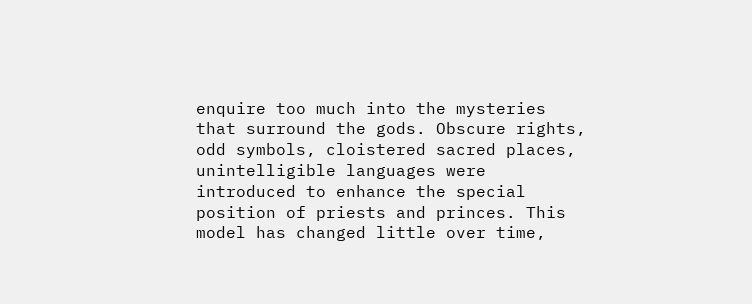enquire too much into the mysteries that surround the gods. Obscure rights, odd symbols, cloistered sacred places, unintelligible languages were introduced to enhance the special position of priests and princes. This model has changed little over time,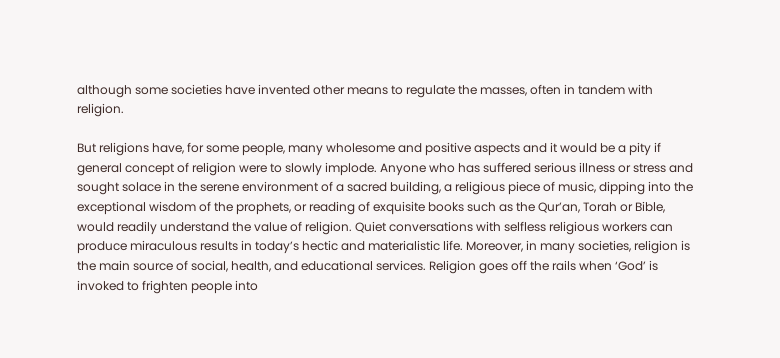although some societies have invented other means to regulate the masses, often in tandem with religion.

But religions have, for some people, many wholesome and positive aspects and it would be a pity if general concept of religion were to slowly implode. Anyone who has suffered serious illness or stress and sought solace in the serene environment of a sacred building, a religious piece of music, dipping into the exceptional wisdom of the prophets, or reading of exquisite books such as the Qur’an, Torah or Bible, would readily understand the value of religion. Quiet conversations with selfless religious workers can produce miraculous results in today’s hectic and materialistic life. Moreover, in many societies, religion is the main source of social, health, and educational services. Religion goes off the rails when ‘God’ is invoked to frighten people into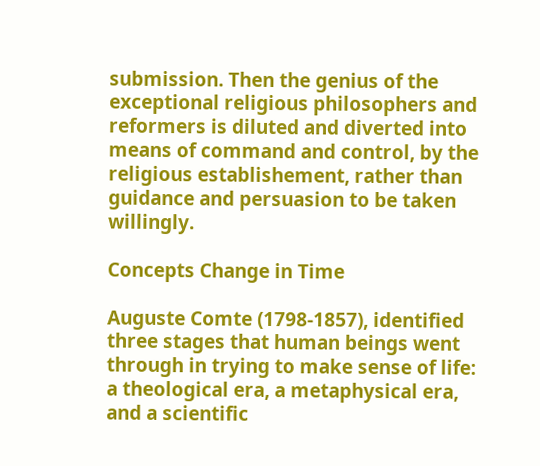submission. Then the genius of the exceptional religious philosophers and reformers is diluted and diverted into means of command and control, by the religious establishement, rather than guidance and persuasion to be taken willingly.

Concepts Change in Time

Auguste Comte (1798-1857), identified three stages that human beings went through in trying to make sense of life: a theological era, a metaphysical era, and a scientific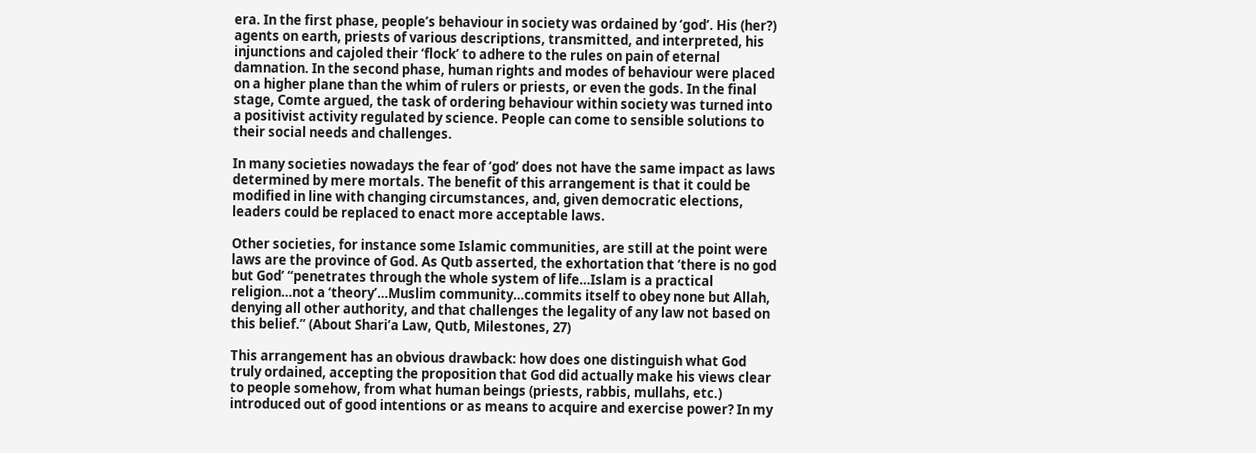era. In the first phase, people’s behaviour in society was ordained by ‘god’. His (her?) agents on earth, priests of various descriptions, transmitted, and interpreted, his injunctions and cajoled their ‘flock’ to adhere to the rules on pain of eternal damnation. In the second phase, human rights and modes of behaviour were placed on a higher plane than the whim of rulers or priests, or even the gods. In the final stage, Comte argued, the task of ordering behaviour within society was turned into a positivist activity regulated by science. People can come to sensible solutions to their social needs and challenges.

In many societies nowadays the fear of ‘god’ does not have the same impact as laws determined by mere mortals. The benefit of this arrangement is that it could be modified in line with changing circumstances, and, given democratic elections, leaders could be replaced to enact more acceptable laws.

Other societies, for instance some Islamic communities, are still at the point were laws are the province of God. As Qutb asserted, the exhortation that ‘there is no god but God’ “penetrates through the whole system of life…Islam is a practical religion…not a ‘theory’…Muslim community…commits itself to obey none but Allah, denying all other authority, and that challenges the legality of any law not based on this belief.” (About Shari’a Law, Qutb, Milestones, 27)

This arrangement has an obvious drawback: how does one distinguish what God truly ordained, accepting the proposition that God did actually make his views clear to people somehow, from what human beings (priests, rabbis, mullahs, etc.) introduced out of good intentions or as means to acquire and exercise power? In my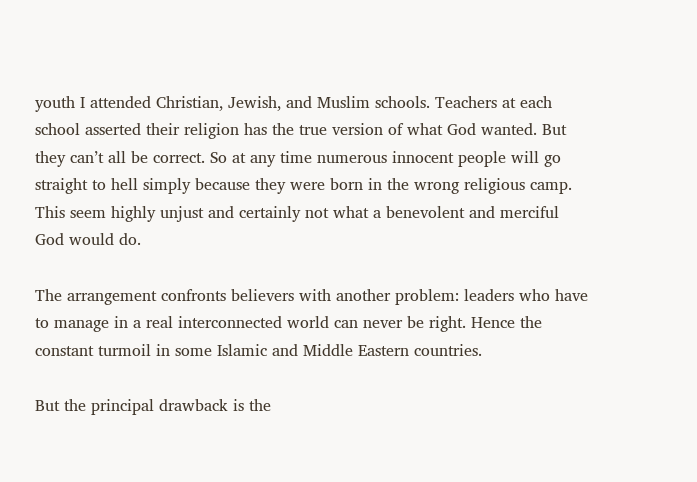youth I attended Christian, Jewish, and Muslim schools. Teachers at each school asserted their religion has the true version of what God wanted. But they can’t all be correct. So at any time numerous innocent people will go straight to hell simply because they were born in the wrong religious camp. This seem highly unjust and certainly not what a benevolent and merciful God would do.

The arrangement confronts believers with another problem: leaders who have to manage in a real interconnected world can never be right. Hence the constant turmoil in some Islamic and Middle Eastern countries.

But the principal drawback is the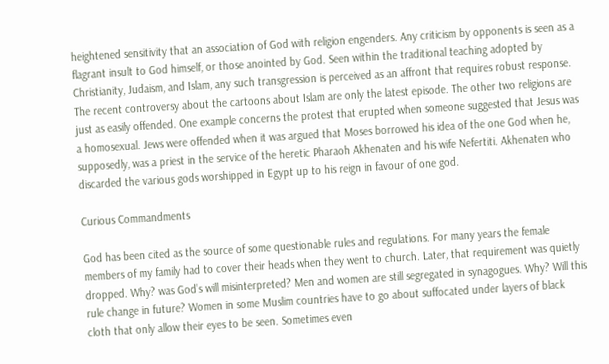heightened sensitivity that an association of God with religion engenders. Any criticism by opponents is seen as a flagrant insult to God himself, or those anointed by God. Seen within the traditional teaching adopted by Christianity, Judaism, and Islam, any such transgression is perceived as an affront that requires robust response. The recent controversy about the cartoons about Islam are only the latest episode. The other two religions are just as easily offended. One example concerns the protest that erupted when someone suggested that Jesus was a homosexual. Jews were offended when it was argued that Moses borrowed his idea of the one God when he, supposedly, was a priest in the service of the heretic Pharaoh Akhenaten and his wife Nefertiti. Akhenaten who discarded the various gods worshipped in Egypt up to his reign in favour of one god.

Curious Commandments

God has been cited as the source of some questionable rules and regulations. For many years the female members of my family had to cover their heads when they went to church. Later, that requirement was quietly dropped. Why? was God’s will misinterpreted? Men and women are still segregated in synagogues. Why? Will this rule change in future? Women in some Muslim countries have to go about suffocated under layers of black cloth that only allow their eyes to be seen. Sometimes even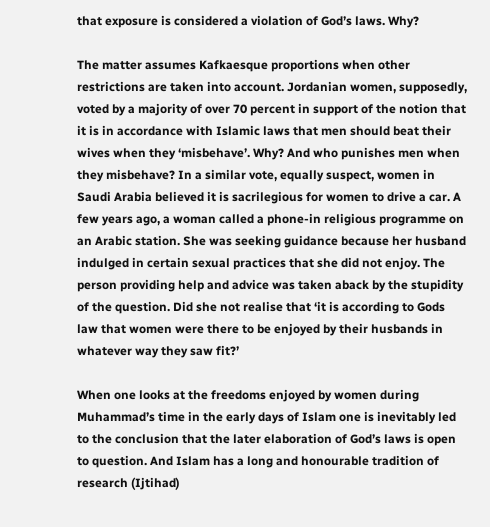that exposure is considered a violation of God’s laws. Why?

The matter assumes Kafkaesque proportions when other restrictions are taken into account. Jordanian women, supposedly, voted by a majority of over 70 percent in support of the notion that it is in accordance with Islamic laws that men should beat their wives when they ‘misbehave’. Why? And who punishes men when they misbehave? In a similar vote, equally suspect, women in Saudi Arabia believed it is sacrilegious for women to drive a car. A few years ago, a woman called a phone-in religious programme on an Arabic station. She was seeking guidance because her husband indulged in certain sexual practices that she did not enjoy. The person providing help and advice was taken aback by the stupidity of the question. Did she not realise that ‘it is according to Gods law that women were there to be enjoyed by their husbands in whatever way they saw fit?’

When one looks at the freedoms enjoyed by women during Muhammad’s time in the early days of Islam one is inevitably led to the conclusion that the later elaboration of God’s laws is open to question. And Islam has a long and honourable tradition of research (Ijtihad)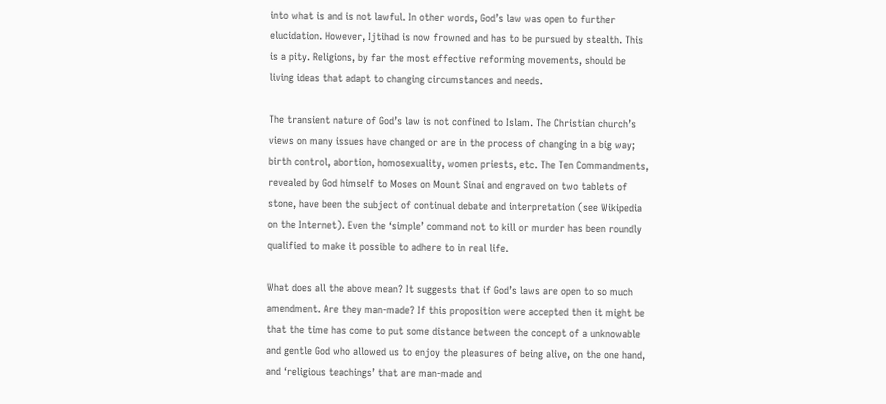into what is and is not lawful. In other words, God’s law was open to further elucidation. However, Ijtihad is now frowned and has to be pursued by stealth. This is a pity. Religions, by far the most effective reforming movements, should be living ideas that adapt to changing circumstances and needs.

The transient nature of God’s law is not confined to Islam. The Christian church’s views on many issues have changed or are in the process of changing in a big way; birth control, abortion, homosexuality, women priests, etc. The Ten Commandments, revealed by God himself to Moses on Mount Sinai and engraved on two tablets of stone, have been the subject of continual debate and interpretation (see Wikipedia on the Internet). Even the ‘simple’ command not to kill or murder has been roundly qualified to make it possible to adhere to in real life.

What does all the above mean? It suggests that if God’s laws are open to so much amendment. Are they man-made? If this proposition were accepted then it might be that the time has come to put some distance between the concept of a unknowable and gentle God who allowed us to enjoy the pleasures of being alive, on the one hand, and ‘religious teachings’ that are man-made and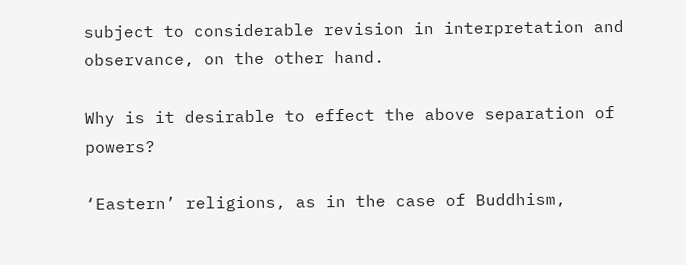subject to considerable revision in interpretation and observance, on the other hand.

Why is it desirable to effect the above separation of powers?

‘Eastern’ religions, as in the case of Buddhism,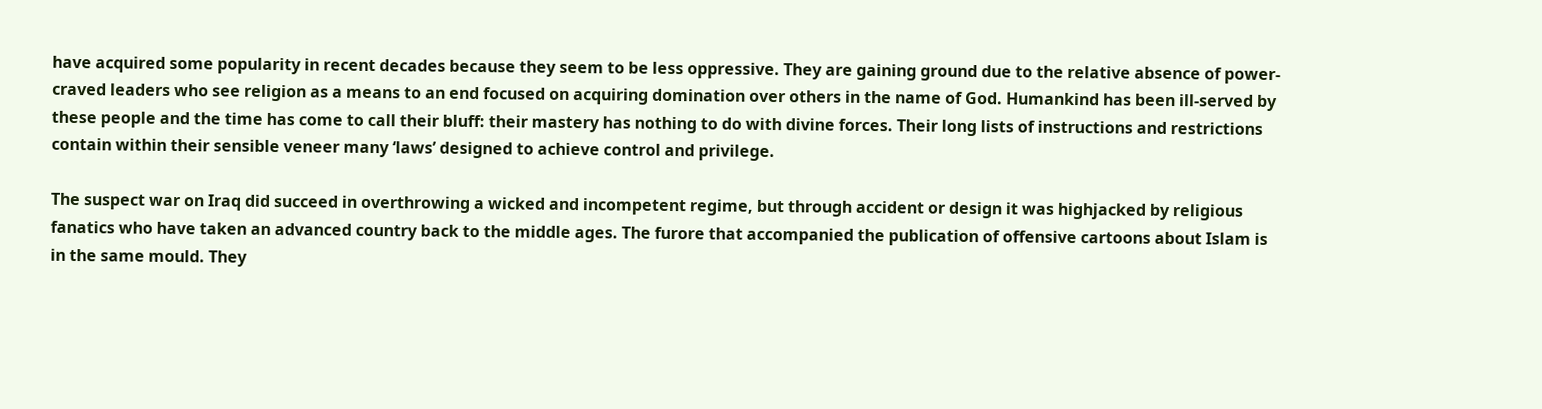have acquired some popularity in recent decades because they seem to be less oppressive. They are gaining ground due to the relative absence of power-craved leaders who see religion as a means to an end focused on acquiring domination over others in the name of God. Humankind has been ill-served by these people and the time has come to call their bluff: their mastery has nothing to do with divine forces. Their long lists of instructions and restrictions contain within their sensible veneer many ‘laws’ designed to achieve control and privilege.

The suspect war on Iraq did succeed in overthrowing a wicked and incompetent regime, but through accident or design it was highjacked by religious fanatics who have taken an advanced country back to the middle ages. The furore that accompanied the publication of offensive cartoons about Islam is in the same mould. They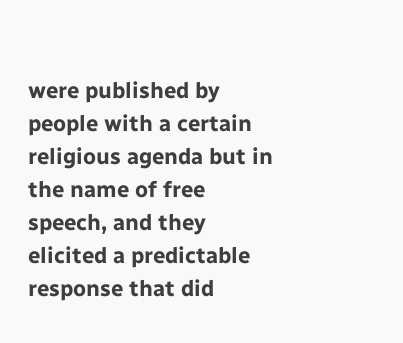were published by people with a certain religious agenda but in the name of free speech, and they elicited a predictable response that did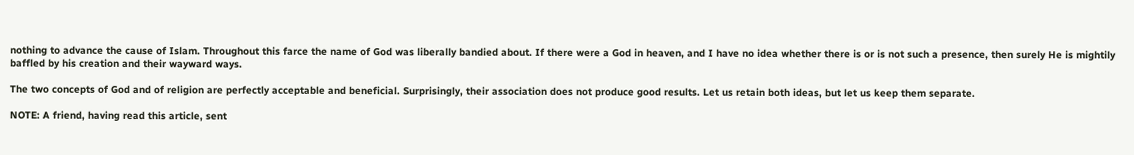nothing to advance the cause of Islam. Throughout this farce the name of God was liberally bandied about. If there were a God in heaven, and I have no idea whether there is or is not such a presence, then surely He is mightily baffled by his creation and their wayward ways.

The two concepts of God and of religion are perfectly acceptable and beneficial. Surprisingly, their association does not produce good results. Let us retain both ideas, but let us keep them separate.

NOTE: A friend, having read this article, sent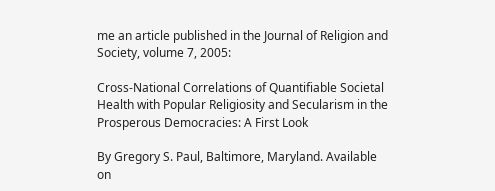me an article published in the Journal of Religion and Society, volume 7, 2005:

Cross-National Correlations of Quantifiable Societal Health with Popular Religiosity and Secularism in the Prosperous Democracies: A First Look

By Gregory S. Paul, Baltimore, Maryland. Available on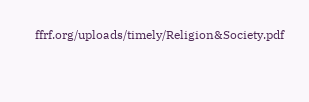ffrf.org/uploads/timely/Religion&Society.pdf